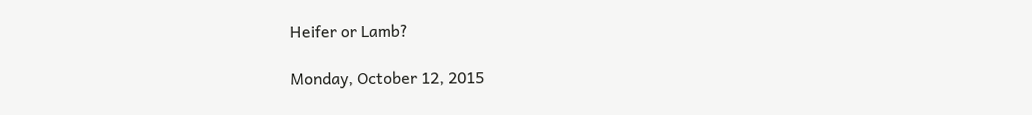Heifer or Lamb?

Monday, October 12, 2015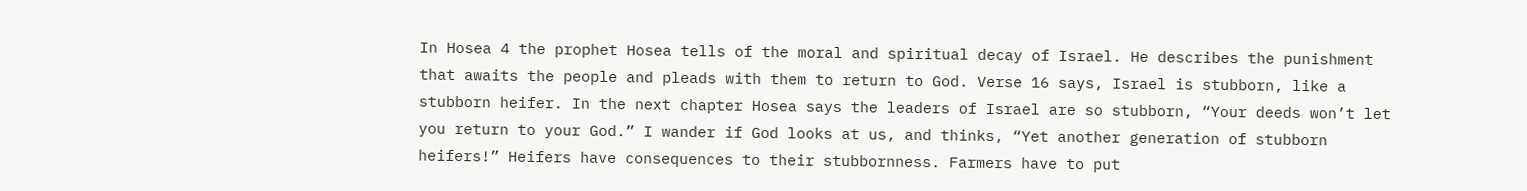In Hosea 4 the prophet Hosea tells of the moral and spiritual decay of Israel. He describes the punishment that awaits the people and pleads with them to return to God. Verse 16 says, Israel is stubborn, like a stubborn heifer. In the next chapter Hosea says the leaders of Israel are so stubborn, “Your deeds won’t let you return to your God.” I wander if God looks at us, and thinks, “Yet another generation of stubborn heifers!” Heifers have consequences to their stubbornness. Farmers have to put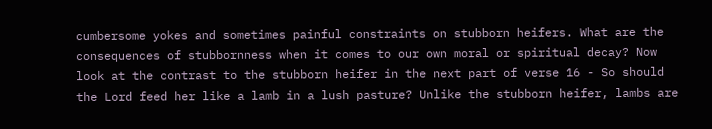cumbersome yokes and sometimes painful constraints on stubborn heifers. What are the consequences of stubbornness when it comes to our own moral or spiritual decay? Now look at the contrast to the stubborn heifer in the next part of verse 16 - So should the Lord feed her like a lamb in a lush pasture? Unlike the stubborn heifer, lambs are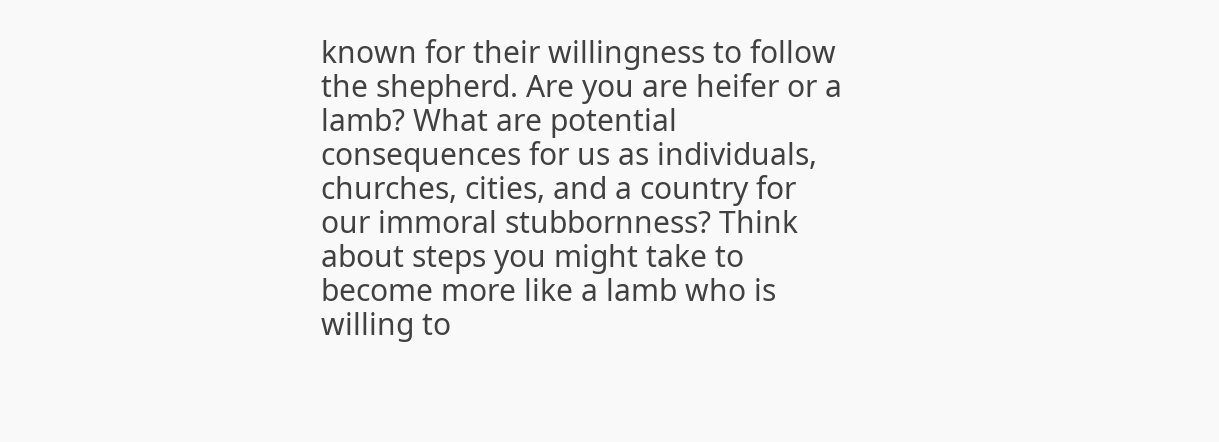known for their willingness to follow the shepherd. Are you are heifer or a lamb? What are potential consequences for us as individuals, churches, cities, and a country for our immoral stubbornness? Think about steps you might take to become more like a lamb who is willing to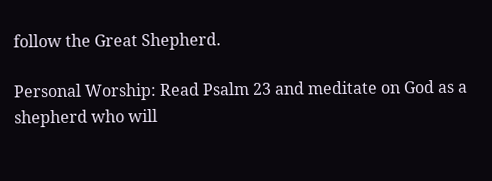follow the Great Shepherd.

Personal Worship: Read Psalm 23 and meditate on God as a shepherd who will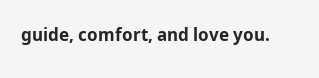guide, comfort, and love you.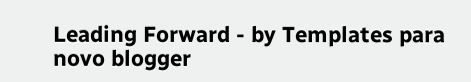Leading Forward - by Templates para novo blogger